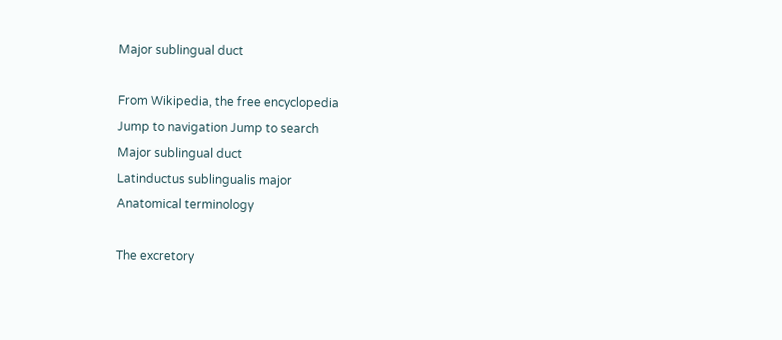Major sublingual duct

From Wikipedia, the free encyclopedia
Jump to navigation Jump to search
Major sublingual duct
Latinductus sublingualis major
Anatomical terminology

The excretory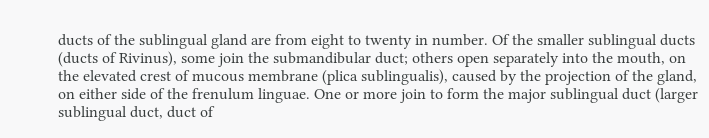ducts of the sublingual gland are from eight to twenty in number. Of the smaller sublingual ducts (ducts of Rivinus), some join the submandibular duct; others open separately into the mouth, on the elevated crest of mucous membrane (plica sublingualis), caused by the projection of the gland, on either side of the frenulum linguae. One or more join to form the major sublingual duct (larger sublingual duct, duct of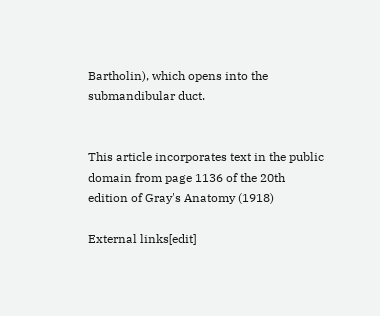Bartholin), which opens into the submandibular duct.


This article incorporates text in the public domain from page 1136 of the 20th edition of Gray's Anatomy (1918)

External links[edit]